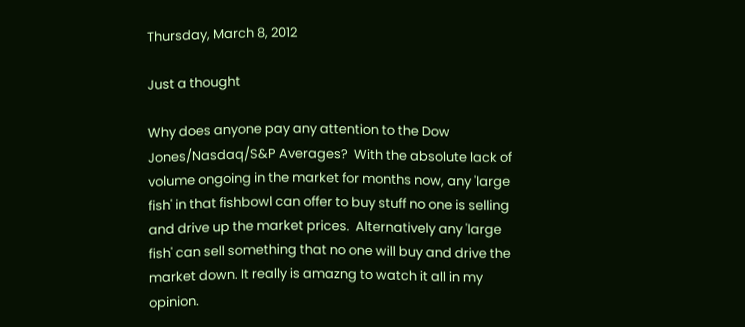Thursday, March 8, 2012

Just a thought

Why does anyone pay any attention to the Dow Jones/Nasdaq/S&P Averages?  With the absolute lack of volume ongoing in the market for months now, any 'large fish' in that fishbowl can offer to buy stuff no one is selling and drive up the market prices.  Alternatively any 'large fish' can sell something that no one will buy and drive the market down. It really is amazng to watch it all in my opinion.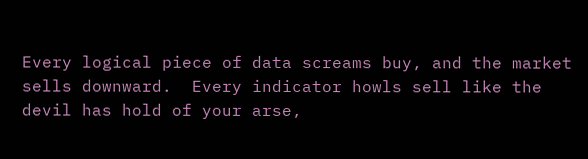Every logical piece of data screams buy, and the market sells downward.  Every indicator howls sell like the devil has hold of your arse,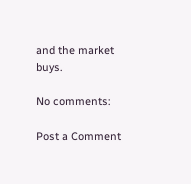and the market buys.

No comments:

Post a Comment